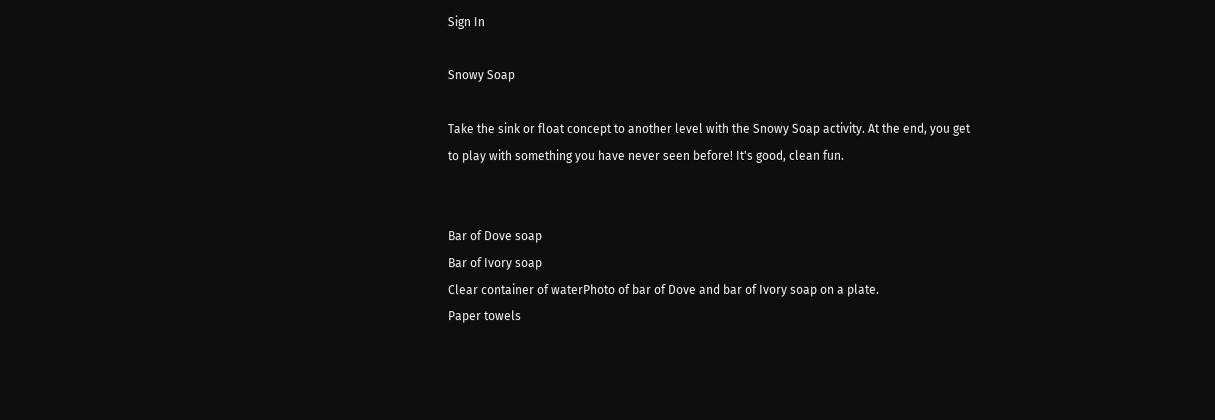Sign In

Snowy Soap

Take the sink or float concept to another level with the Snowy Soap activity. At the end, you get to play with something you have never seen before! It's good, clean fun.


Bar of Dove soap
Bar of Ivory soap
Clear container of waterPhoto of bar of Dove and bar of Ivory soap on a plate.
Paper towels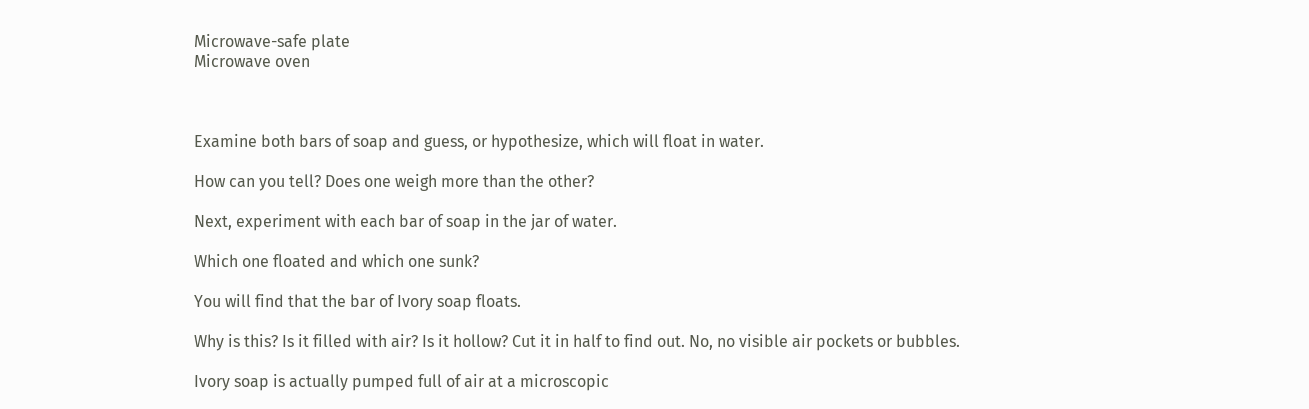Microwave-safe plate
Microwave oven



Examine both bars of soap and guess, or hypothesize, which will float in water.

How can you tell? Does one weigh more than the other?

Next, experiment with each bar of soap in the jar of water.

Which one floated and which one sunk?

You will find that the bar of Ivory soap floats.

Why is this? Is it filled with air? Is it hollow? Cut it in half to find out. No, no visible air pockets or bubbles.

Ivory soap is actually pumped full of air at a microscopic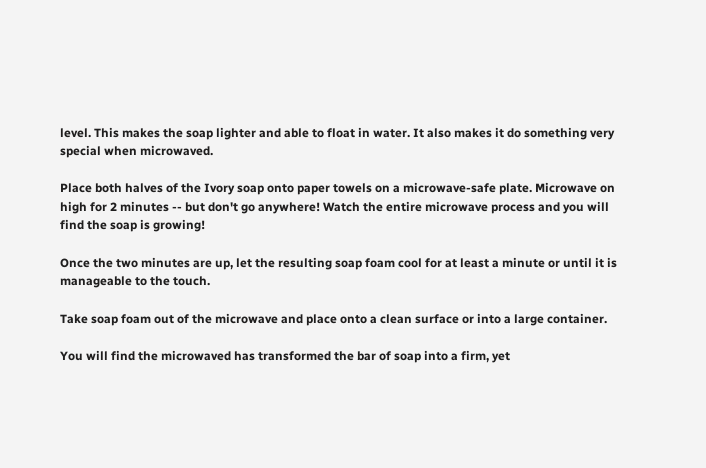level. This makes the soap lighter and able to float in water. It also makes it do something very special when microwaved.

Place both halves of the Ivory soap onto paper towels on a microwave-safe plate. Microwave on high for 2 minutes -- but don't go anywhere! Watch the entire microwave process and you will find the soap is growing!

Once the two minutes are up, let the resulting soap foam cool for at least a minute or until it is manageable to the touch.

Take soap foam out of the microwave and place onto a clean surface or into a large container.

You will find the microwaved has transformed the bar of soap into a firm, yet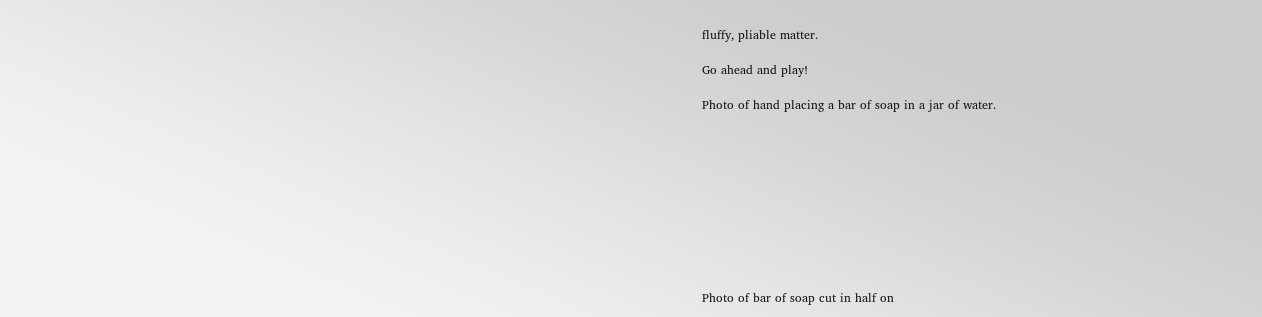fluffy, pliable matter.

Go ahead and play!

Photo of hand placing a bar of soap in a jar of water.










Photo of bar of soap cut in half on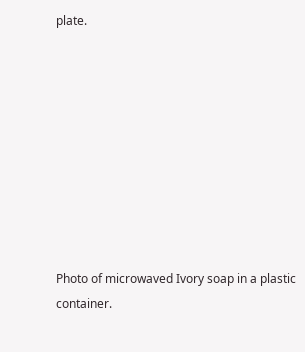plate.









Photo of microwaved Ivory soap in a plastic container.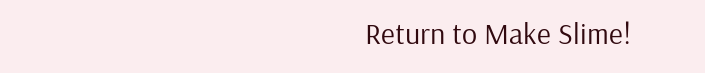Return to Make Slime!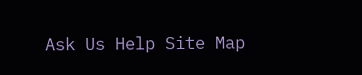Ask Us Help Site Map